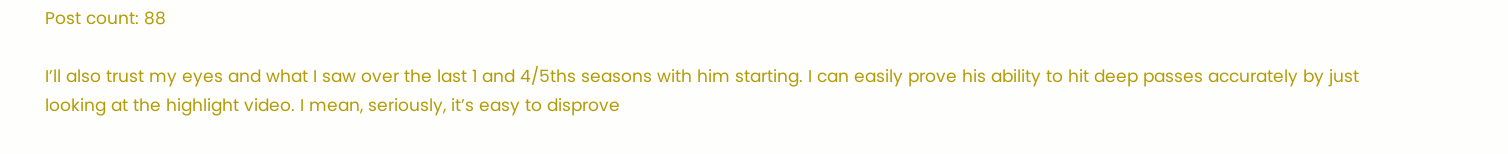Post count: 88

I’ll also trust my eyes and what I saw over the last 1 and 4/5ths seasons with him starting. I can easily prove his ability to hit deep passes accurately by just looking at the highlight video. I mean, seriously, it’s easy to disprove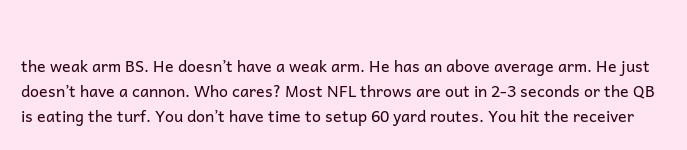the weak arm BS. He doesn’t have a weak arm. He has an above average arm. He just doesn’t have a cannon. Who cares? Most NFL throws are out in 2-3 seconds or the QB is eating the turf. You don’t have time to setup 60 yard routes. You hit the receiver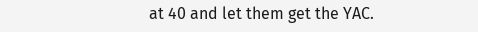at 40 and let them get the YAC.